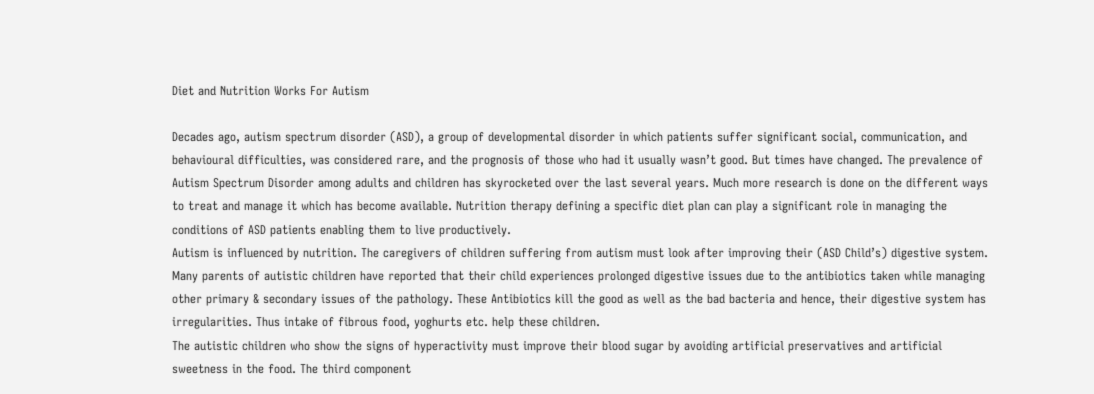Diet and Nutrition Works For Autism

Decades ago, autism spectrum disorder (ASD), a group of developmental disorder in which patients suffer significant social, communication, and behavioural difficulties, was considered rare, and the prognosis of those who had it usually wasn’t good. But times have changed. The prevalence of Autism Spectrum Disorder among adults and children has skyrocketed over the last several years. Much more research is done on the different ways to treat and manage it which has become available. Nutrition therapy defining a specific diet plan can play a significant role in managing the conditions of ASD patients enabling them to live productively.
Autism is influenced by nutrition. The caregivers of children suffering from autism must look after improving their (ASD Child’s) digestive system. Many parents of autistic children have reported that their child experiences prolonged digestive issues due to the antibiotics taken while managing other primary & secondary issues of the pathology. These Antibiotics kill the good as well as the bad bacteria and hence, their digestive system has irregularities. Thus intake of fibrous food, yoghurts etc. help these children.
The autistic children who show the signs of hyperactivity must improve their blood sugar by avoiding artificial preservatives and artificial sweetness in the food. The third component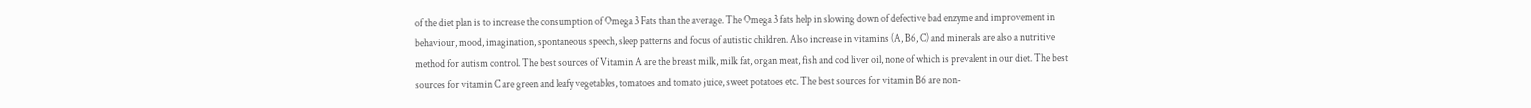of the diet plan is to increase the consumption of Omega 3 Fats than the average. The Omega 3 fats help in slowing down of defective bad enzyme and improvement in behaviour, mood, imagination, spontaneous speech, sleep patterns and focus of autistic children. Also increase in vitamins (A, B6, C) and minerals are also a nutritive method for autism control. The best sources of Vitamin A are the breast milk, milk fat, organ meat, fish and cod liver oil, none of which is prevalent in our diet. The best sources for vitamin C are green and leafy vegetables, tomatoes and tomato juice, sweet potatoes etc. The best sources for vitamin B6 are non-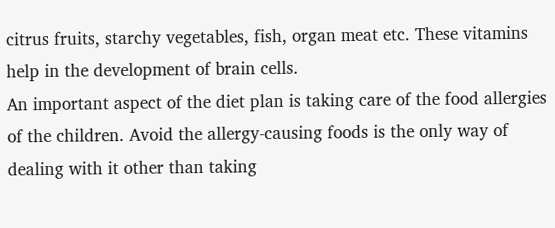citrus fruits, starchy vegetables, fish, organ meat etc. These vitamins help in the development of brain cells.
An important aspect of the diet plan is taking care of the food allergies of the children. Avoid the allergy-causing foods is the only way of dealing with it other than taking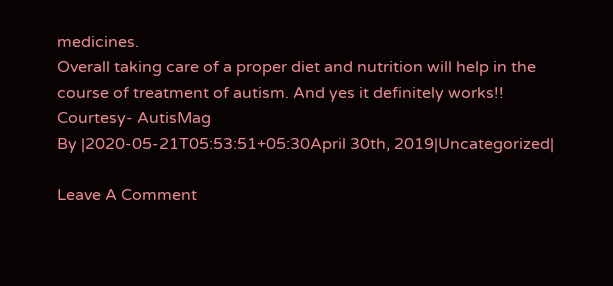medicines.
Overall taking care of a proper diet and nutrition will help in the course of treatment of autism. And yes it definitely works!!
Courtesy- AutisMag
By |2020-05-21T05:53:51+05:30April 30th, 2019|Uncategorized|

Leave A Comment